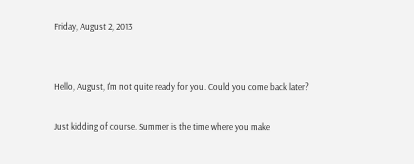Friday, August 2, 2013


Hello, August, I'm not quite ready for you. Could you come back later?

Just kidding of course. Summer is the time where you make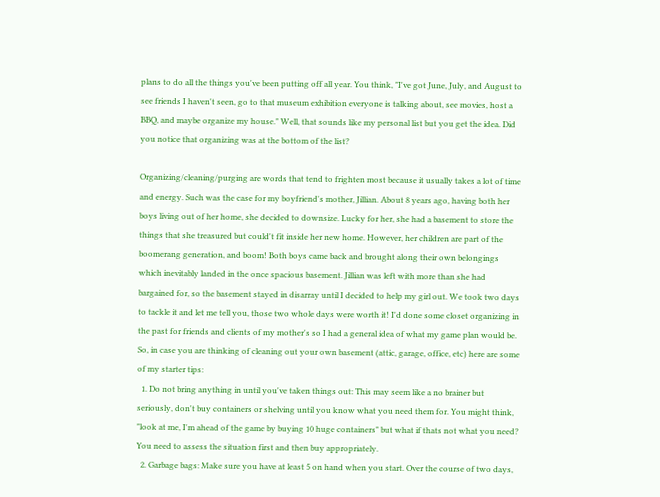plans to do all the things you've been putting off all year. You think, "I've got June, July, and August to see friends I haven't seen, go to that museum exhibition everyone is talking about, see movies, host a BBQ, and maybe organize my house." Well, that sounds like my personal list but you get the idea. Did you notice that organizing was at the bottom of the list?

Organizing/cleaning/purging are words that tend to frighten most because it usually takes a lot of time and energy. Such was the case for my boyfriend's mother, Jillian. About 8 years ago, having both her boys living out of her home, she decided to downsize. Lucky for her, she had a basement to store the things that she treasured but could't fit inside her new home. However, her children are part of the boomerang generation, and boom! Both boys came back and brought along their own belongings which inevitably landed in the once spacious basement. Jillian was left with more than she had bargained for, so the basement stayed in disarray until I decided to help my girl out. We took two days to tackle it and let me tell you, those two whole days were worth it! I'd done some closet organizing in the past for friends and clients of my mother's so I had a general idea of what my game plan would be. So, in case you are thinking of cleaning out your own basement (attic, garage, office, etc) here are some of my starter tips:
  1. Do not bring anything in until you've taken things out: This may seem like a no brainer but seriously, don't buy containers or shelving until you know what you need them for. You might think, "look at me, I'm ahead of the game by buying 10 huge containers" but what if thats not what you need? You need to assess the situation first and then buy appropriately.
  2. Garbage bags: Make sure you have at least 5 on hand when you start. Over the course of two days,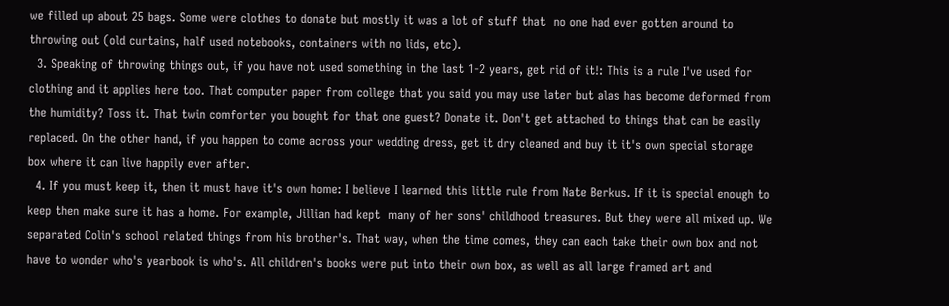we filled up about 25 bags. Some were clothes to donate but mostly it was a lot of stuff that  no one had ever gotten around to throwing out (old curtains, half used notebooks, containers with no lids, etc).
  3. Speaking of throwing things out, if you have not used something in the last 1-2 years, get rid of it!: This is a rule I've used for clothing and it applies here too. That computer paper from college that you said you may use later but alas has become deformed from the humidity? Toss it. That twin comforter you bought for that one guest? Donate it. Don't get attached to things that can be easily replaced. On the other hand, if you happen to come across your wedding dress, get it dry cleaned and buy it it's own special storage box where it can live happily ever after.
  4. If you must keep it, then it must have it's own home: I believe I learned this little rule from Nate Berkus. If it is special enough to keep then make sure it has a home. For example, Jillian had kept  many of her sons' childhood treasures. But they were all mixed up. We separated Colin's school related things from his brother's. That way, when the time comes, they can each take their own box and not have to wonder who's yearbook is who's. All children's books were put into their own box, as well as all large framed art and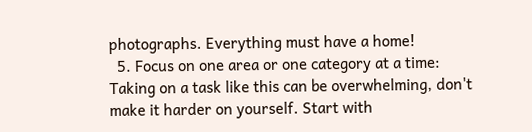photographs. Everything must have a home!
  5. Focus on one area or one category at a time: Taking on a task like this can be overwhelming, don't make it harder on yourself. Start with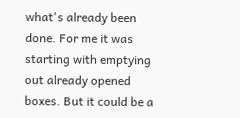what's already been done. For me it was starting with emptying out already opened boxes. But it could be a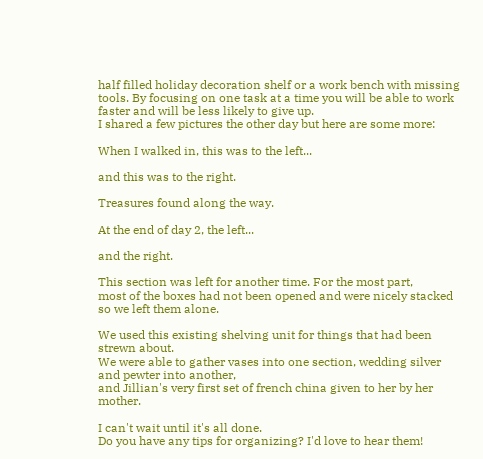half filled holiday decoration shelf or a work bench with missing tools. By focusing on one task at a time you will be able to work faster and will be less likely to give up.
I shared a few pictures the other day but here are some more:

When I walked in, this was to the left...

and this was to the right.

Treasures found along the way.

At the end of day 2, the left...

and the right.

This section was left for another time. For the most part,
most of the boxes had not been opened and were nicely stacked so we left them alone.

We used this existing shelving unit for things that had been strewn about.
We were able to gather vases into one section, wedding silver and pewter into another,
and Jillian's very first set of french china given to her by her mother.

I can't wait until it's all done.
Do you have any tips for organizing? I'd love to hear them!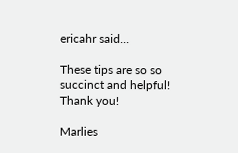ericahr said...

These tips are so so succinct and helpful! Thank you!

Marlies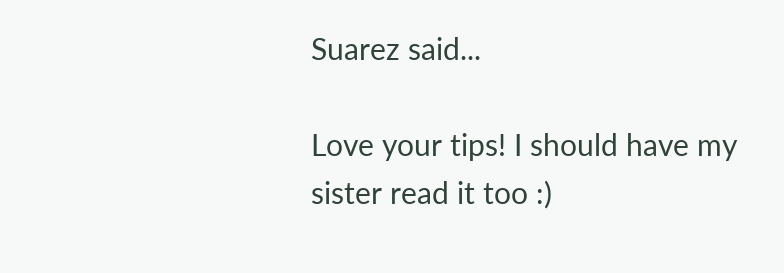Suarez said...

Love your tips! I should have my sister read it too :)